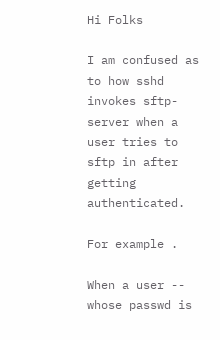Hi Folks

I am confused as to how sshd invokes sftp-server when a user tries to
sftp in after getting authenticated.

For example .

When a user -- whose passwd is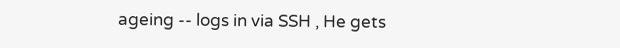ageing -- logs in via SSH , He gets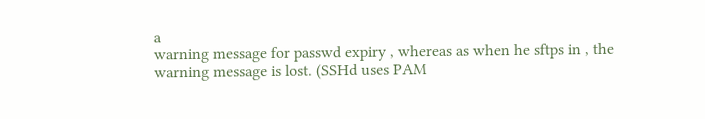a
warning message for passwd expiry , whereas as when he sftps in , the
warning message is lost. (SSHd uses PAM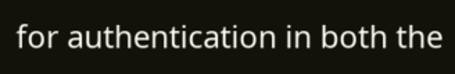for authentication in both the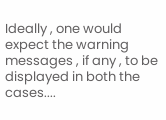Ideally , one would expect the warning messages , if any , to be
displayed in both the cases....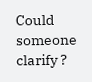Could someone clarify ?